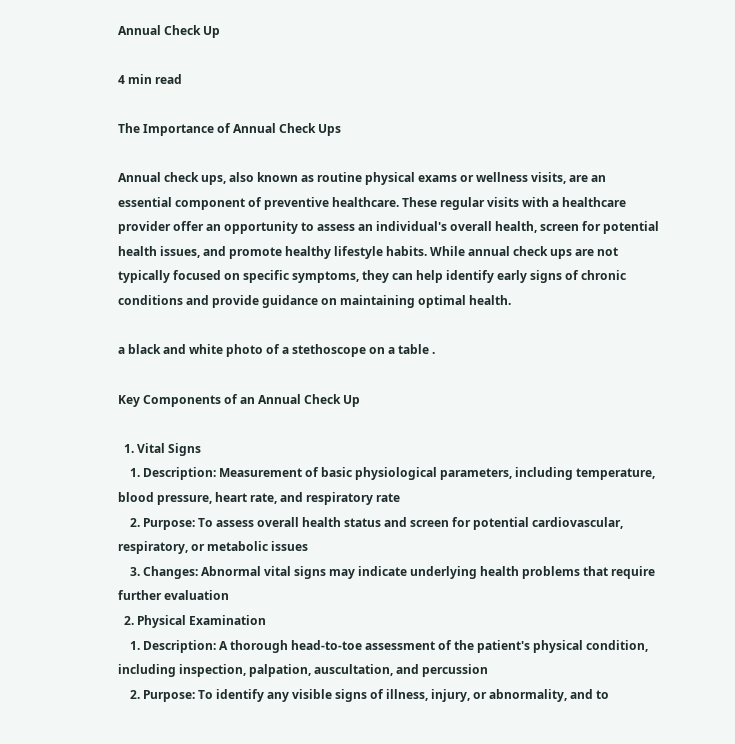Annual Check Up

4 min read

The Importance of Annual Check Ups

Annual check ups, also known as routine physical exams or wellness visits, are an essential component of preventive healthcare. These regular visits with a healthcare provider offer an opportunity to assess an individual's overall health, screen for potential health issues, and promote healthy lifestyle habits. While annual check ups are not typically focused on specific symptoms, they can help identify early signs of chronic conditions and provide guidance on maintaining optimal health.

a black and white photo of a stethoscope on a table .

Key Components of an Annual Check Up

  1. Vital Signs
    1. Description: Measurement of basic physiological parameters, including temperature, blood pressure, heart rate, and respiratory rate
    2. Purpose: To assess overall health status and screen for potential cardiovascular, respiratory, or metabolic issues
    3. Changes: Abnormal vital signs may indicate underlying health problems that require further evaluation
  2. Physical Examination
    1. Description: A thorough head-to-toe assessment of the patient's physical condition, including inspection, palpation, auscultation, and percussion
    2. Purpose: To identify any visible signs of illness, injury, or abnormality, and to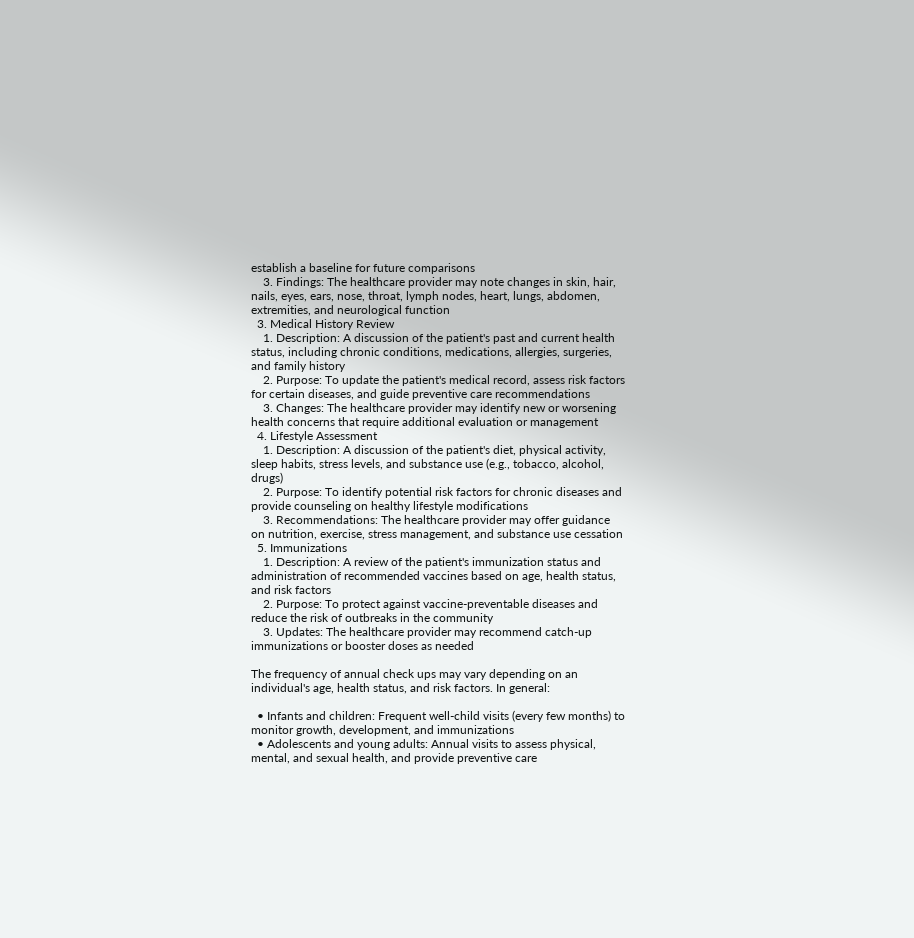establish a baseline for future comparisons
    3. Findings: The healthcare provider may note changes in skin, hair, nails, eyes, ears, nose, throat, lymph nodes, heart, lungs, abdomen, extremities, and neurological function
  3. Medical History Review
    1. Description: A discussion of the patient's past and current health status, including chronic conditions, medications, allergies, surgeries, and family history
    2. Purpose: To update the patient's medical record, assess risk factors for certain diseases, and guide preventive care recommendations
    3. Changes: The healthcare provider may identify new or worsening health concerns that require additional evaluation or management
  4. Lifestyle Assessment
    1. Description: A discussion of the patient's diet, physical activity, sleep habits, stress levels, and substance use (e.g., tobacco, alcohol, drugs)
    2. Purpose: To identify potential risk factors for chronic diseases and provide counseling on healthy lifestyle modifications
    3. Recommendations: The healthcare provider may offer guidance on nutrition, exercise, stress management, and substance use cessation
  5. Immunizations
    1. Description: A review of the patient's immunization status and administration of recommended vaccines based on age, health status, and risk factors
    2. Purpose: To protect against vaccine-preventable diseases and reduce the risk of outbreaks in the community
    3. Updates: The healthcare provider may recommend catch-up immunizations or booster doses as needed

The frequency of annual check ups may vary depending on an individual's age, health status, and risk factors. In general:

  • Infants and children: Frequent well-child visits (every few months) to monitor growth, development, and immunizations
  • Adolescents and young adults: Annual visits to assess physical, mental, and sexual health, and provide preventive care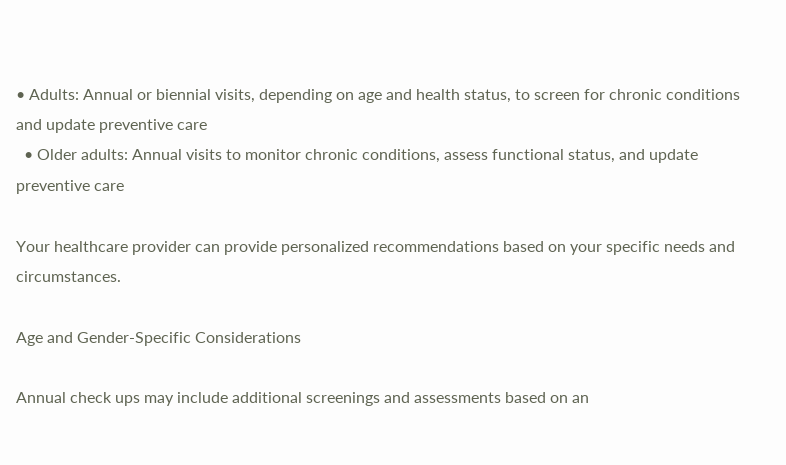• Adults: Annual or biennial visits, depending on age and health status, to screen for chronic conditions and update preventive care
  • Older adults: Annual visits to monitor chronic conditions, assess functional status, and update preventive care

Your healthcare provider can provide personalized recommendations based on your specific needs and circumstances.

Age and Gender-Specific Considerations

Annual check ups may include additional screenings and assessments based on an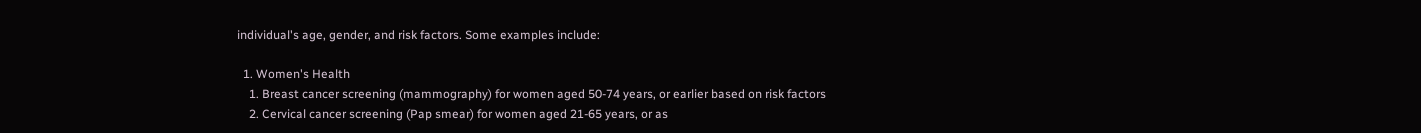individual's age, gender, and risk factors. Some examples include:

  1. Women's Health
    1. Breast cancer screening (mammography) for women aged 50-74 years, or earlier based on risk factors
    2. Cervical cancer screening (Pap smear) for women aged 21-65 years, or as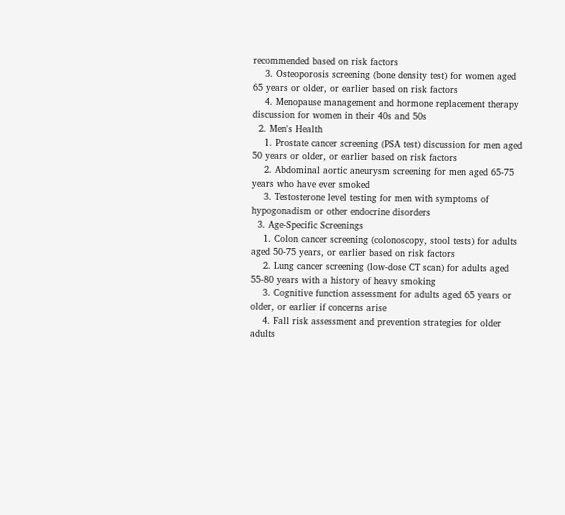recommended based on risk factors
    3. Osteoporosis screening (bone density test) for women aged 65 years or older, or earlier based on risk factors
    4. Menopause management and hormone replacement therapy discussion for women in their 40s and 50s
  2. Men's Health
    1. Prostate cancer screening (PSA test) discussion for men aged 50 years or older, or earlier based on risk factors
    2. Abdominal aortic aneurysm screening for men aged 65-75 years who have ever smoked
    3. Testosterone level testing for men with symptoms of hypogonadism or other endocrine disorders
  3. Age-Specific Screenings
    1. Colon cancer screening (colonoscopy, stool tests) for adults aged 50-75 years, or earlier based on risk factors
    2. Lung cancer screening (low-dose CT scan) for adults aged 55-80 years with a history of heavy smoking
    3. Cognitive function assessment for adults aged 65 years or older, or earlier if concerns arise
    4. Fall risk assessment and prevention strategies for older adults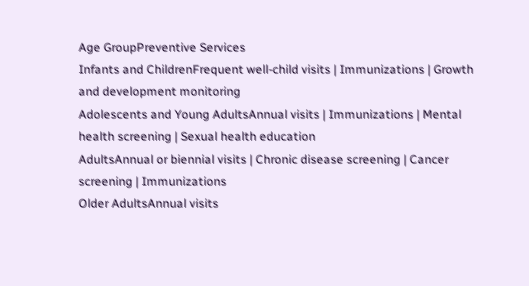Age GroupPreventive Services
Infants and ChildrenFrequent well-child visits | Immunizations | Growth and development monitoring
Adolescents and Young AdultsAnnual visits | Immunizations | Mental health screening | Sexual health education
AdultsAnnual or biennial visits | Chronic disease screening | Cancer screening | Immunizations
Older AdultsAnnual visits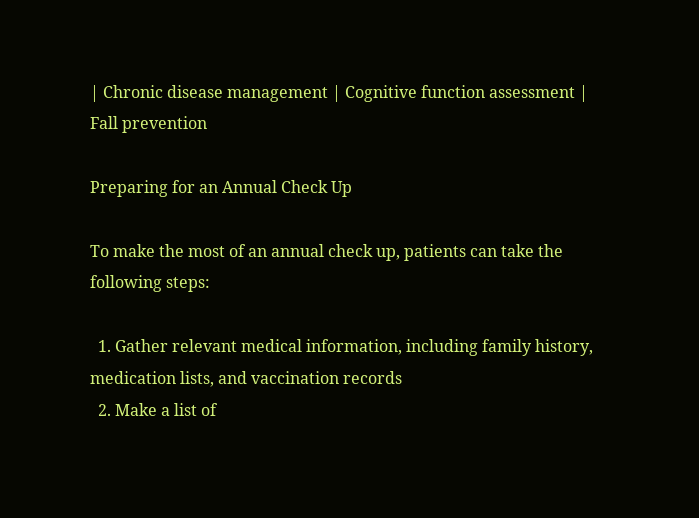| Chronic disease management | Cognitive function assessment | Fall prevention

Preparing for an Annual Check Up

To make the most of an annual check up, patients can take the following steps:

  1. Gather relevant medical information, including family history, medication lists, and vaccination records
  2. Make a list of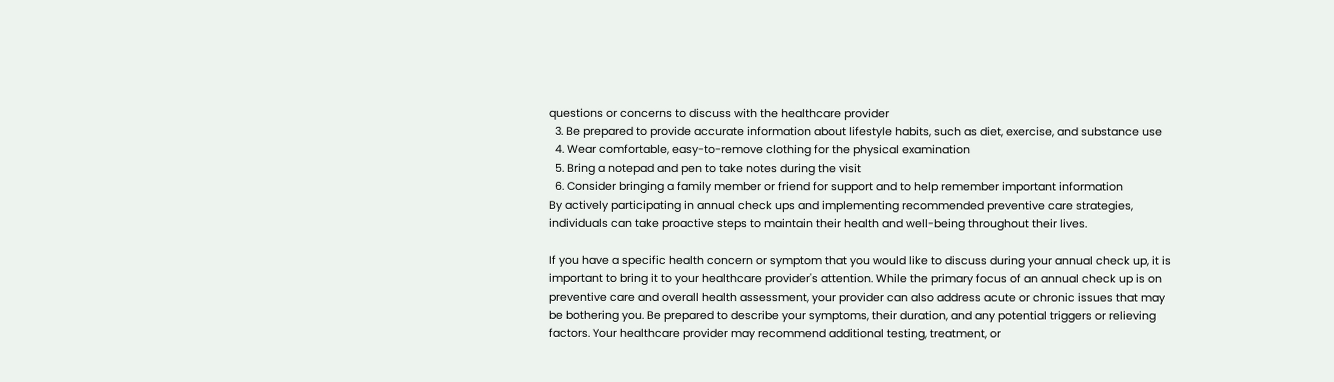questions or concerns to discuss with the healthcare provider
  3. Be prepared to provide accurate information about lifestyle habits, such as diet, exercise, and substance use
  4. Wear comfortable, easy-to-remove clothing for the physical examination
  5. Bring a notepad and pen to take notes during the visit
  6. Consider bringing a family member or friend for support and to help remember important information
By actively participating in annual check ups and implementing recommended preventive care strategies, individuals can take proactive steps to maintain their health and well-being throughout their lives.

If you have a specific health concern or symptom that you would like to discuss during your annual check up, it is important to bring it to your healthcare provider's attention. While the primary focus of an annual check up is on preventive care and overall health assessment, your provider can also address acute or chronic issues that may be bothering you. Be prepared to describe your symptoms, their duration, and any potential triggers or relieving factors. Your healthcare provider may recommend additional testing, treatment, or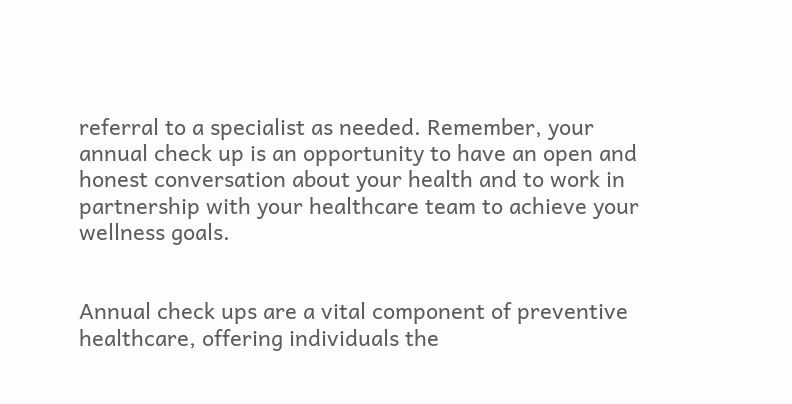referral to a specialist as needed. Remember, your annual check up is an opportunity to have an open and honest conversation about your health and to work in partnership with your healthcare team to achieve your wellness goals.


Annual check ups are a vital component of preventive healthcare, offering individuals the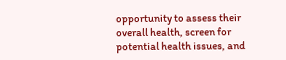opportunity to assess their overall health, screen for potential health issues, and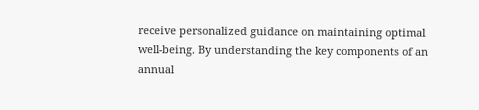receive personalized guidance on maintaining optimal well-being. By understanding the key components of an annual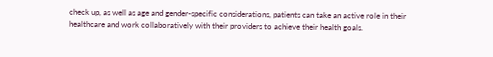check up, as well as age and gender-specific considerations, patients can take an active role in their healthcare and work collaboratively with their providers to achieve their health goals.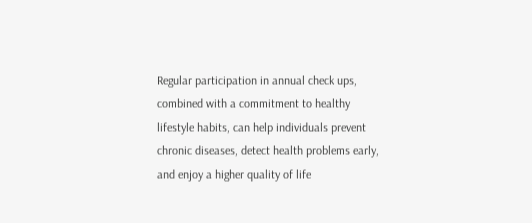Regular participation in annual check ups, combined with a commitment to healthy lifestyle habits, can help individuals prevent chronic diseases, detect health problems early, and enjoy a higher quality of life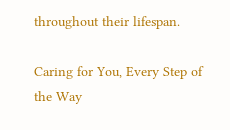throughout their lifespan.

Caring for You, Every Step of the Way